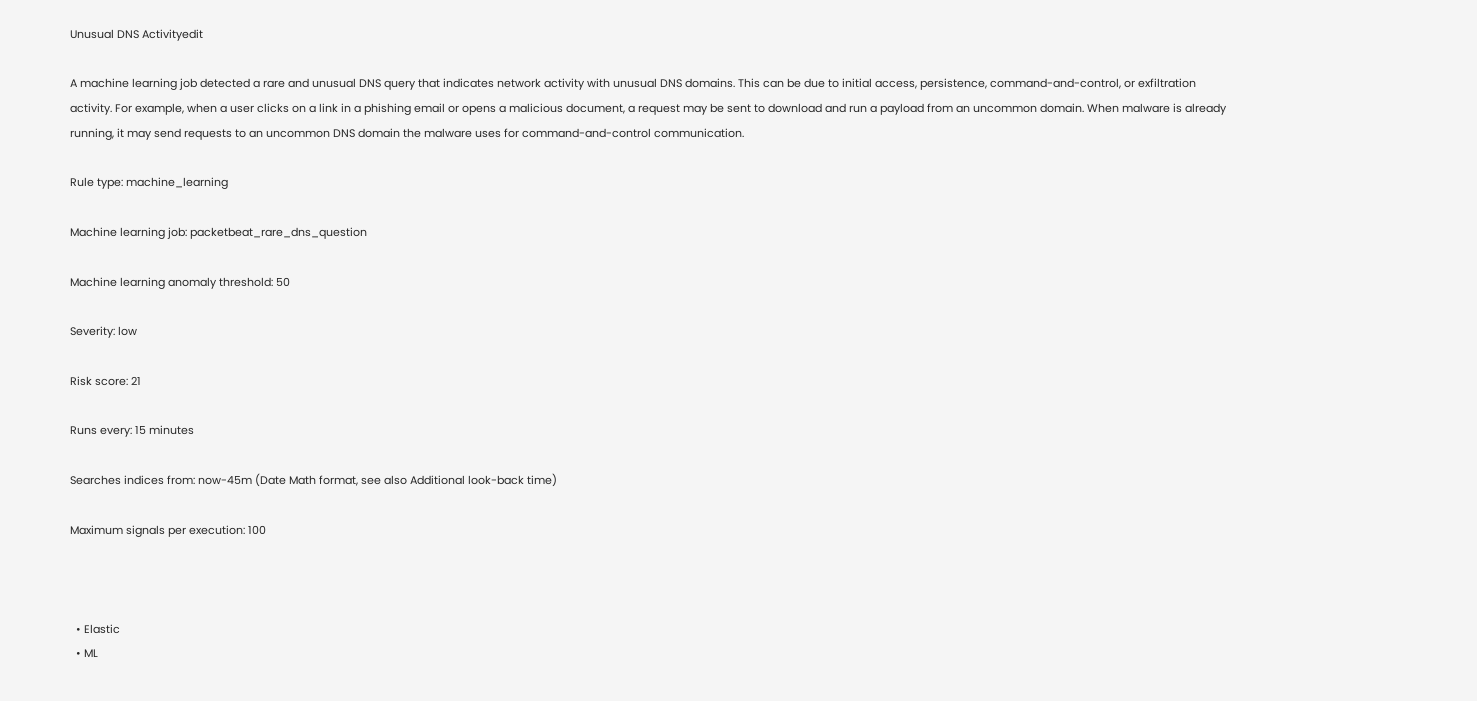Unusual DNS Activityedit

A machine learning job detected a rare and unusual DNS query that indicates network activity with unusual DNS domains. This can be due to initial access, persistence, command-and-control, or exfiltration activity. For example, when a user clicks on a link in a phishing email or opens a malicious document, a request may be sent to download and run a payload from an uncommon domain. When malware is already running, it may send requests to an uncommon DNS domain the malware uses for command-and-control communication.

Rule type: machine_learning

Machine learning job: packetbeat_rare_dns_question

Machine learning anomaly threshold: 50

Severity: low

Risk score: 21

Runs every: 15 minutes

Searches indices from: now-45m (Date Math format, see also Additional look-back time)

Maximum signals per execution: 100



  • Elastic
  • ML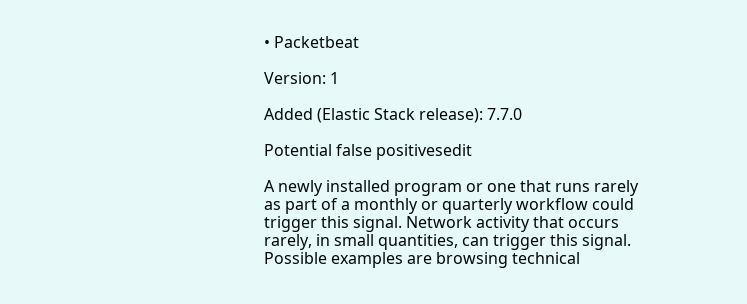• Packetbeat

Version: 1

Added (Elastic Stack release): 7.7.0

Potential false positivesedit

A newly installed program or one that runs rarely as part of a monthly or quarterly workflow could trigger this signal. Network activity that occurs rarely, in small quantities, can trigger this signal. Possible examples are browsing technical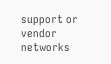support or vendor networks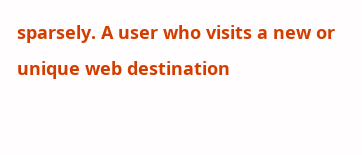sparsely. A user who visits a new or unique web destination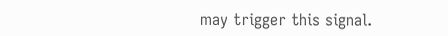may trigger this signal.